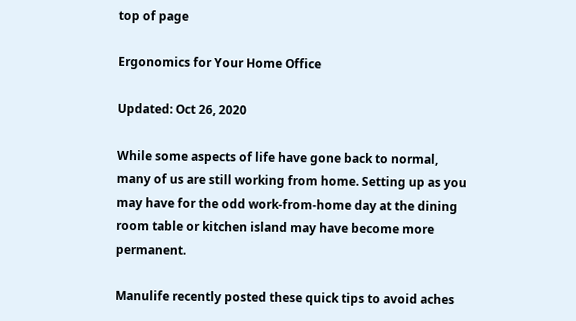top of page

Ergonomics for Your Home Office

Updated: Oct 26, 2020

While some aspects of life have gone back to normal, many of us are still working from home. Setting up as you may have for the odd work-from-home day at the dining room table or kitchen island may have become more permanent.

Manulife recently posted these quick tips to avoid aches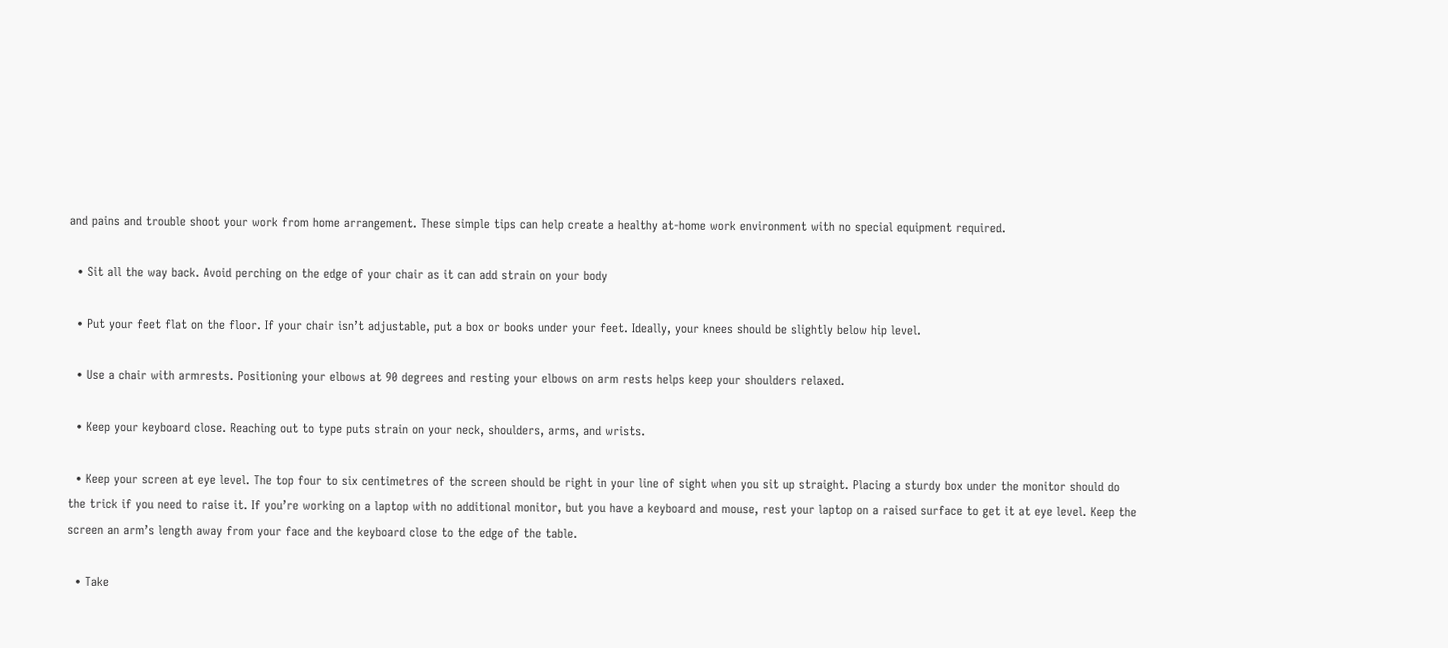and pains and trouble shoot your work from home arrangement. These simple tips can help create a healthy at-home work environment with no special equipment required.

  • Sit all the way back. Avoid perching on the edge of your chair as it can add strain on your body

  • Put your feet flat on the floor. If your chair isn’t adjustable, put a box or books under your feet. Ideally, your knees should be slightly below hip level.

  • Use a chair with armrests. Positioning your elbows at 90 degrees and resting your elbows on arm rests helps keep your shoulders relaxed.

  • Keep your keyboard close. Reaching out to type puts strain on your neck, shoulders, arms, and wrists.

  • Keep your screen at eye level. The top four to six centimetres of the screen should be right in your line of sight when you sit up straight. Placing a sturdy box under the monitor should do the trick if you need to raise it. If you’re working on a laptop with no additional monitor, but you have a keyboard and mouse, rest your laptop on a raised surface to get it at eye level. Keep the screen an arm’s length away from your face and the keyboard close to the edge of the table.

  • Take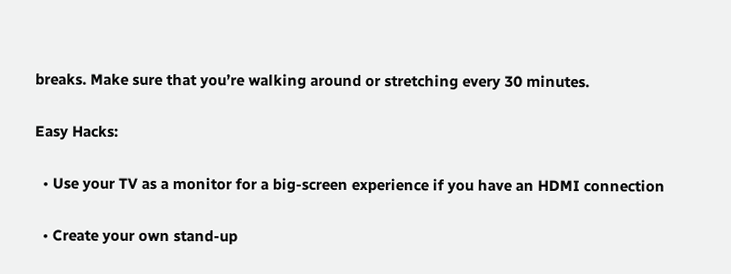breaks. Make sure that you’re walking around or stretching every 30 minutes.

Easy Hacks:

  • Use your TV as a monitor for a big-screen experience if you have an HDMI connection

  • Create your own stand-up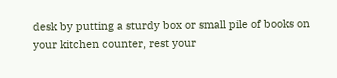desk by putting a sturdy box or small pile of books on your kitchen counter, rest your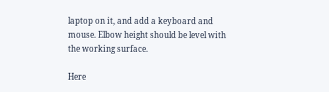laptop on it, and add a keyboard and mouse. Elbow height should be level with the working surface.

Here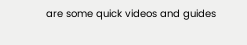are some quick videos and guides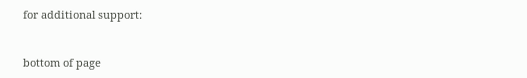for additional support:


bottom of page